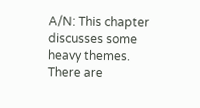A/N: This chapter discusses some heavy themes. There are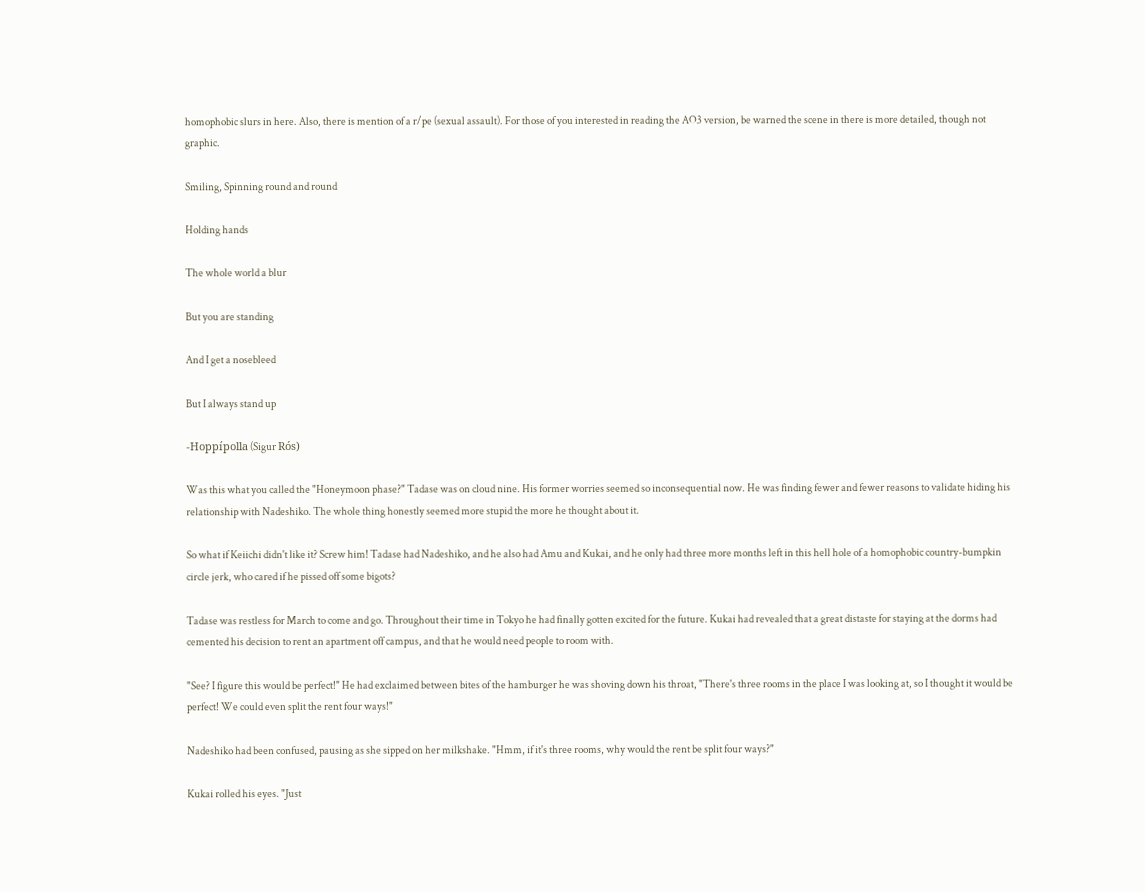homophobic slurs in here. Also, there is mention of a r/pe (sexual assault). For those of you interested in reading the AO3 version, be warned the scene in there is more detailed, though not graphic.

Smiling, Spinning round and round

Holding hands

The whole world a blur

But you are standing

And I get a nosebleed

But I always stand up

-Hoppípolla (Sigur Rós)

Was this what you called the "Honeymoon phase?" Tadase was on cloud nine. His former worries seemed so inconsequential now. He was finding fewer and fewer reasons to validate hiding his relationship with Nadeshiko. The whole thing honestly seemed more stupid the more he thought about it.

So what if Keiichi didn't like it? Screw him! Tadase had Nadeshiko, and he also had Amu and Kukai, and he only had three more months left in this hell hole of a homophobic country-bumpkin circle jerk, who cared if he pissed off some bigots?

Tadase was restless for March to come and go. Throughout their time in Tokyo he had finally gotten excited for the future. Kukai had revealed that a great distaste for staying at the dorms had cemented his decision to rent an apartment off campus, and that he would need people to room with.

"See? I figure this would be perfect!" He had exclaimed between bites of the hamburger he was shoving down his throat, "There's three rooms in the place I was looking at, so I thought it would be perfect! We could even split the rent four ways!"

Nadeshiko had been confused, pausing as she sipped on her milkshake. "Hmm, if it's three rooms, why would the rent be split four ways?"

Kukai rolled his eyes. "Just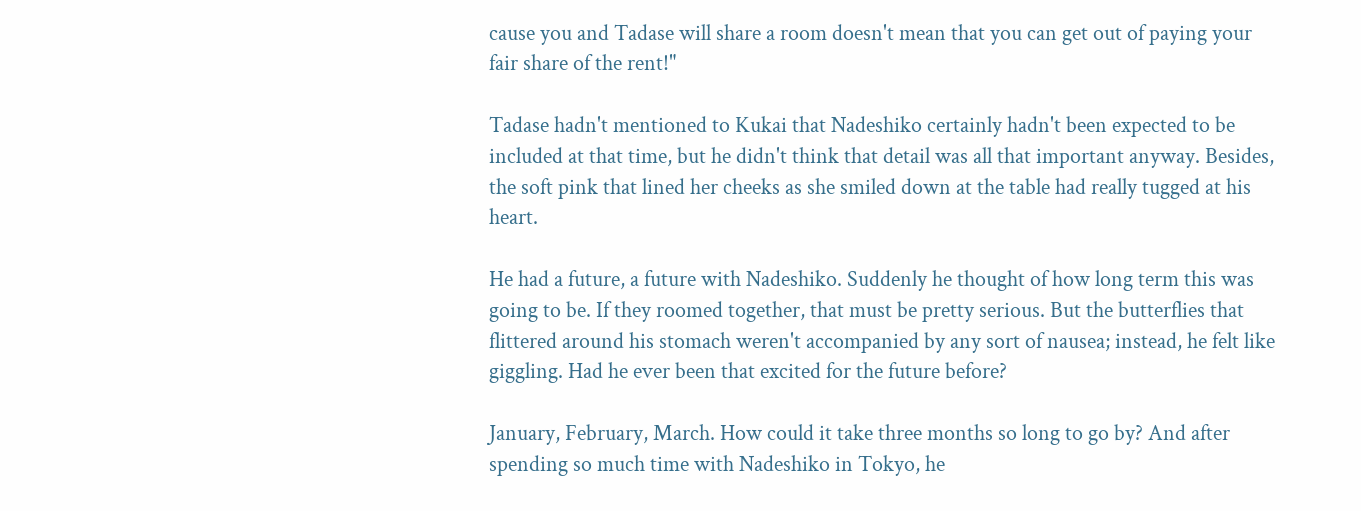cause you and Tadase will share a room doesn't mean that you can get out of paying your fair share of the rent!"

Tadase hadn't mentioned to Kukai that Nadeshiko certainly hadn't been expected to be included at that time, but he didn't think that detail was all that important anyway. Besides, the soft pink that lined her cheeks as she smiled down at the table had really tugged at his heart.

He had a future, a future with Nadeshiko. Suddenly he thought of how long term this was going to be. If they roomed together, that must be pretty serious. But the butterflies that flittered around his stomach weren't accompanied by any sort of nausea; instead, he felt like giggling. Had he ever been that excited for the future before?

January, February, March. How could it take three months so long to go by? And after spending so much time with Nadeshiko in Tokyo, he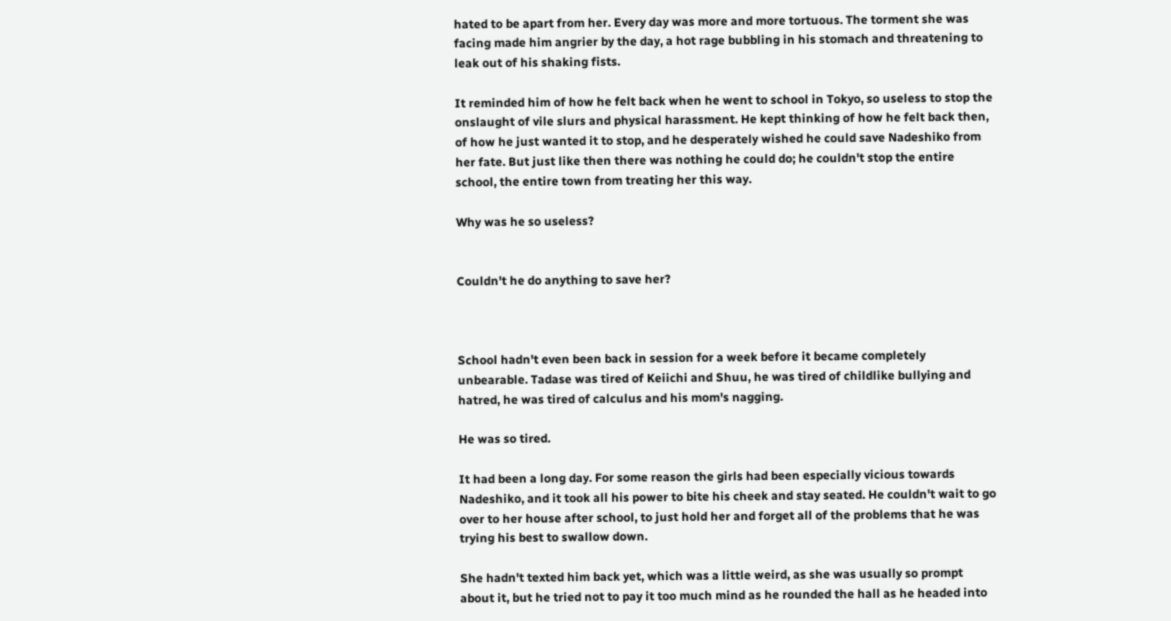hated to be apart from her. Every day was more and more tortuous. The torment she was facing made him angrier by the day, a hot rage bubbling in his stomach and threatening to leak out of his shaking fists.

It reminded him of how he felt back when he went to school in Tokyo, so useless to stop the onslaught of vile slurs and physical harassment. He kept thinking of how he felt back then, of how he just wanted it to stop, and he desperately wished he could save Nadeshiko from her fate. But just like then there was nothing he could do; he couldn't stop the entire school, the entire town from treating her this way.

Why was he so useless?


Couldn't he do anything to save her?



School hadn't even been back in session for a week before it became completely unbearable. Tadase was tired of Keiichi and Shuu, he was tired of childlike bullying and hatred, he was tired of calculus and his mom's nagging.

He was so tired.

It had been a long day. For some reason the girls had been especially vicious towards Nadeshiko, and it took all his power to bite his cheek and stay seated. He couldn't wait to go over to her house after school, to just hold her and forget all of the problems that he was trying his best to swallow down.

She hadn't texted him back yet, which was a little weird, as she was usually so prompt about it, but he tried not to pay it too much mind as he rounded the hall as he headed into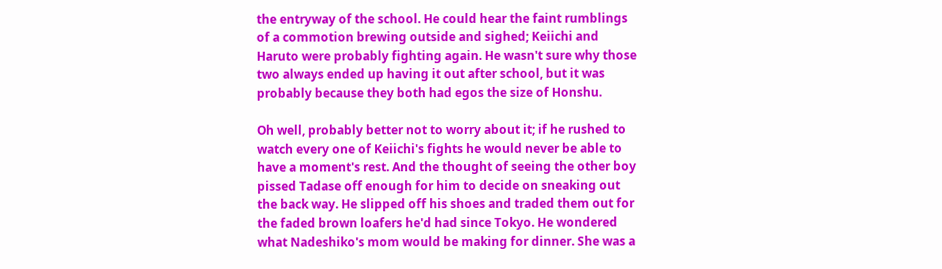the entryway of the school. He could hear the faint rumblings of a commotion brewing outside and sighed; Keiichi and Haruto were probably fighting again. He wasn't sure why those two always ended up having it out after school, but it was probably because they both had egos the size of Honshu.

Oh well, probably better not to worry about it; if he rushed to watch every one of Keiichi's fights he would never be able to have a moment's rest. And the thought of seeing the other boy pissed Tadase off enough for him to decide on sneaking out the back way. He slipped off his shoes and traded them out for the faded brown loafers he'd had since Tokyo. He wondered what Nadeshiko's mom would be making for dinner. She was a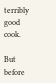terribly good cook.

But before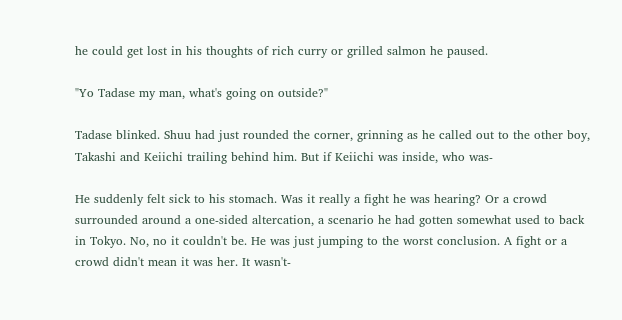he could get lost in his thoughts of rich curry or grilled salmon he paused.

"Yo Tadase my man, what's going on outside?"

Tadase blinked. Shuu had just rounded the corner, grinning as he called out to the other boy, Takashi and Keiichi trailing behind him. But if Keiichi was inside, who was-

He suddenly felt sick to his stomach. Was it really a fight he was hearing? Or a crowd surrounded around a one-sided altercation, a scenario he had gotten somewhat used to back in Tokyo. No, no it couldn't be. He was just jumping to the worst conclusion. A fight or a crowd didn't mean it was her. It wasn't-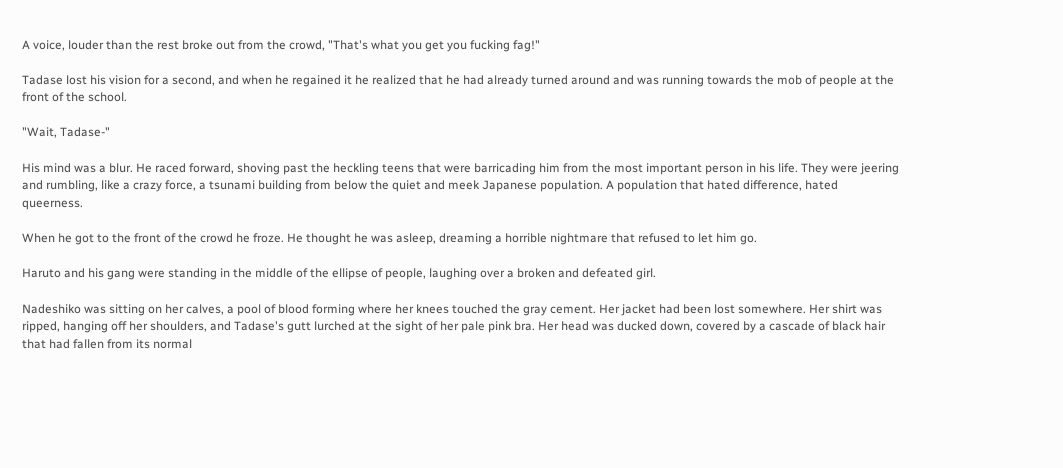A voice, louder than the rest broke out from the crowd, "That's what you get you fucking fag!"

Tadase lost his vision for a second, and when he regained it he realized that he had already turned around and was running towards the mob of people at the front of the school.

"Wait, Tadase-"

His mind was a blur. He raced forward, shoving past the heckling teens that were barricading him from the most important person in his life. They were jeering and rumbling, like a crazy force, a tsunami building from below the quiet and meek Japanese population. A population that hated difference, hated queerness.

When he got to the front of the crowd he froze. He thought he was asleep, dreaming a horrible nightmare that refused to let him go.

Haruto and his gang were standing in the middle of the ellipse of people, laughing over a broken and defeated girl.

Nadeshiko was sitting on her calves, a pool of blood forming where her knees touched the gray cement. Her jacket had been lost somewhere. Her shirt was ripped, hanging off her shoulders, and Tadase's gutt lurched at the sight of her pale pink bra. Her head was ducked down, covered by a cascade of black hair that had fallen from its normal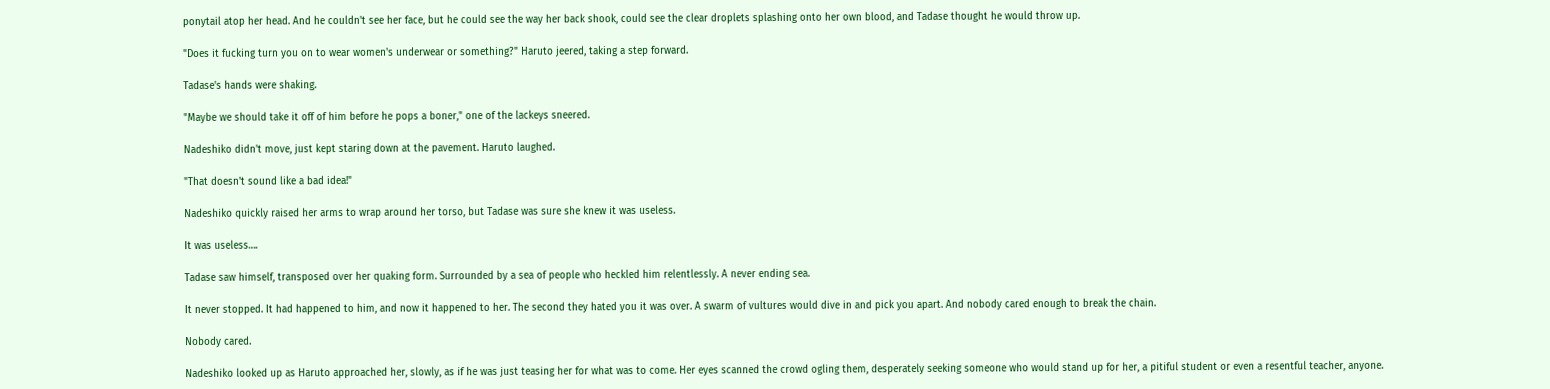ponytail atop her head. And he couldn't see her face, but he could see the way her back shook, could see the clear droplets splashing onto her own blood, and Tadase thought he would throw up.

"Does it fucking turn you on to wear women's underwear or something?" Haruto jeered, taking a step forward.

Tadase's hands were shaking.

"Maybe we should take it off of him before he pops a boner," one of the lackeys sneered.

Nadeshiko didn't move, just kept staring down at the pavement. Haruto laughed.

"That doesn't sound like a bad idea!"

Nadeshiko quickly raised her arms to wrap around her torso, but Tadase was sure she knew it was useless.

It was useless….

Tadase saw himself, transposed over her quaking form. Surrounded by a sea of people who heckled him relentlessly. A never ending sea.

It never stopped. It had happened to him, and now it happened to her. The second they hated you it was over. A swarm of vultures would dive in and pick you apart. And nobody cared enough to break the chain.

Nobody cared.

Nadeshiko looked up as Haruto approached her, slowly, as if he was just teasing her for what was to come. Her eyes scanned the crowd ogling them, desperately seeking someone who would stand up for her, a pitiful student or even a resentful teacher, anyone.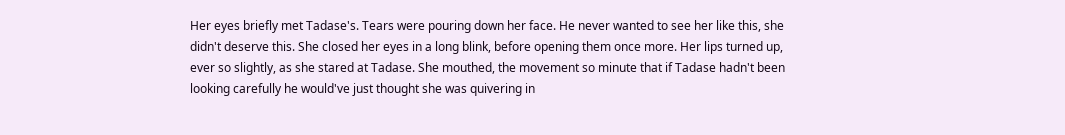Her eyes briefly met Tadase's. Tears were pouring down her face. He never wanted to see her like this, she didn't deserve this. She closed her eyes in a long blink, before opening them once more. Her lips turned up, ever so slightly, as she stared at Tadase. She mouthed, the movement so minute that if Tadase hadn't been looking carefully he would've just thought she was quivering in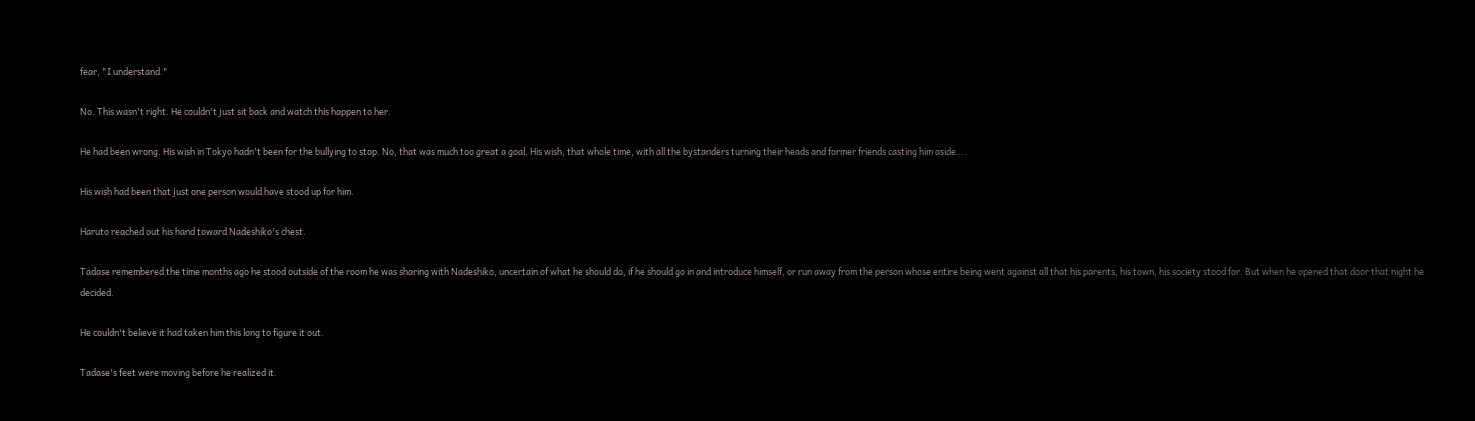fear, "I understand."

No. This wasn't right. He couldn't just sit back and watch this happen to her.

He had been wrong. His wish in Tokyo hadn't been for the bullying to stop. No, that was much too great a goal. His wish, that whole time, with all the bystanders turning their heads and former friends casting him aside….

His wish had been that just one person would have stood up for him.

Haruto reached out his hand toward Nadeshiko's chest.

Tadase remembered the time months ago he stood outside of the room he was sharing with Nadeshiko, uncertain of what he should do, if he should go in and introduce himself, or run away from the person whose entire being went against all that his parents, his town, his society stood for. But when he opened that door that night he decided.

He couldn't believe it had taken him this long to figure it out.

Tadase's feet were moving before he realized it.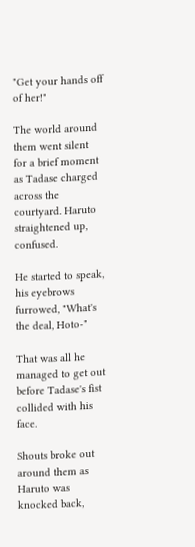"Get your hands off of her!"

The world around them went silent for a brief moment as Tadase charged across the courtyard. Haruto straightened up, confused.

He started to speak, his eyebrows furrowed, "What's the deal, Hoto-"

That was all he managed to get out before Tadase's fist collided with his face.

Shouts broke out around them as Haruto was knocked back,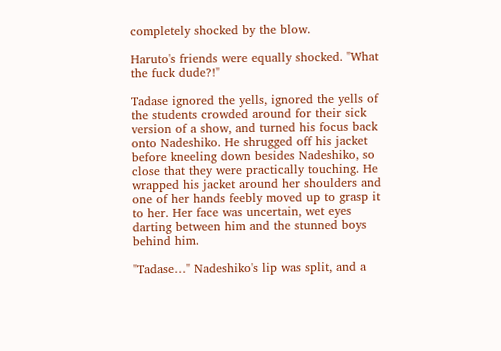completely shocked by the blow.

Haruto's friends were equally shocked. "What the fuck dude?!"

Tadase ignored the yells, ignored the yells of the students crowded around for their sick version of a show, and turned his focus back onto Nadeshiko. He shrugged off his jacket before kneeling down besides Nadeshiko, so close that they were practically touching. He wrapped his jacket around her shoulders and one of her hands feebly moved up to grasp it to her. Her face was uncertain, wet eyes darting between him and the stunned boys behind him.

"Tadase…" Nadeshiko's lip was split, and a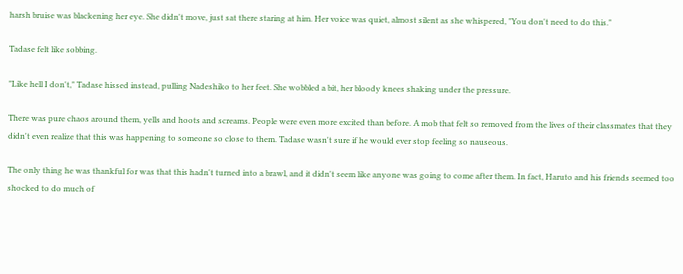harsh bruise was blackening her eye. She didn't move, just sat there staring at him. Her voice was quiet, almost silent as she whispered, "You don't need to do this."

Tadase felt like sobbing.

"Like hell I don't," Tadase hissed instead, pulling Nadeshiko to her feet. She wobbled a bit, her bloody knees shaking under the pressure.

There was pure chaos around them, yells and hoots and screams. People were even more excited than before. A mob that felt so removed from the lives of their classmates that they didn't even realize that this was happening to someone so close to them. Tadase wasn't sure if he would ever stop feeling so nauseous.

The only thing he was thankful for was that this hadn't turned into a brawl, and it didn't seem like anyone was going to come after them. In fact, Haruto and his friends seemed too shocked to do much of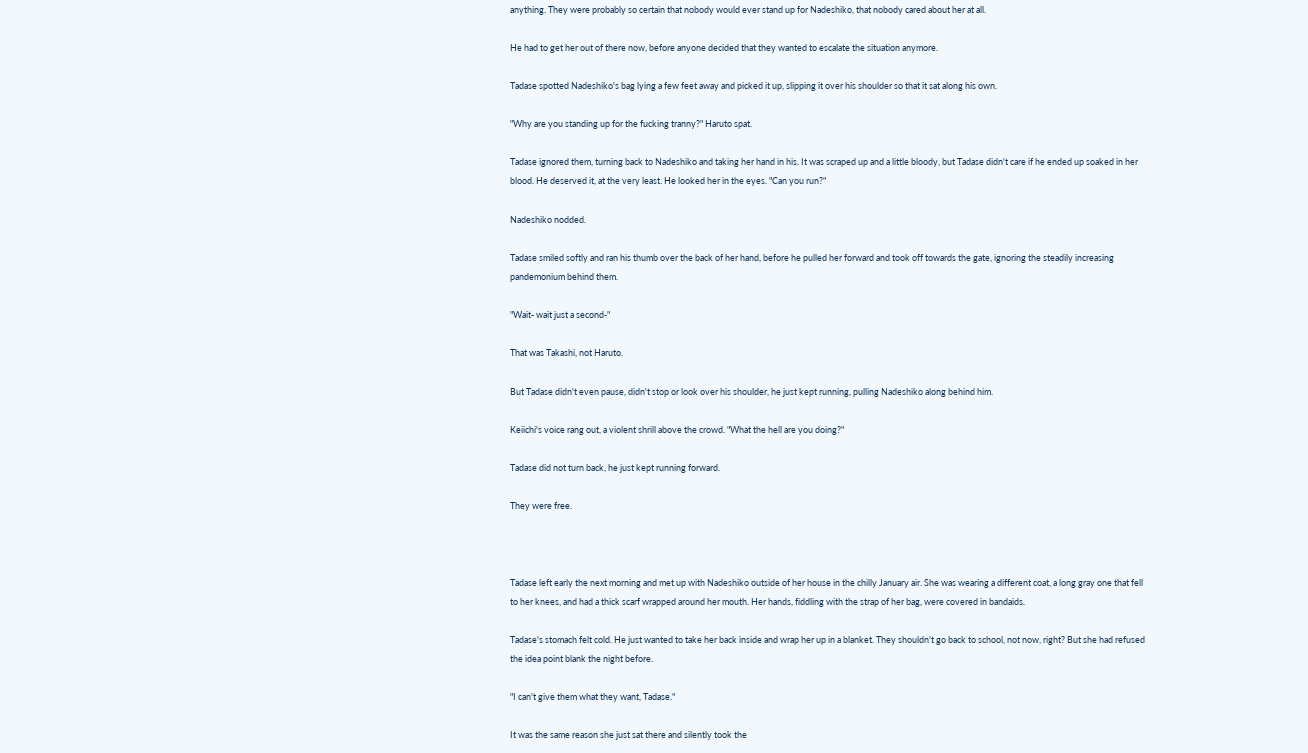anything. They were probably so certain that nobody would ever stand up for Nadeshiko, that nobody cared about her at all.

He had to get her out of there now, before anyone decided that they wanted to escalate the situation anymore.

Tadase spotted Nadeshiko's bag lying a few feet away and picked it up, slipping it over his shoulder so that it sat along his own.

"Why are you standing up for the fucking tranny?" Haruto spat.

Tadase ignored them, turning back to Nadeshiko and taking her hand in his. It was scraped up and a little bloody, but Tadase didn't care if he ended up soaked in her blood. He deserved it, at the very least. He looked her in the eyes. "Can you run?"

Nadeshiko nodded.

Tadase smiled softly and ran his thumb over the back of her hand, before he pulled her forward and took off towards the gate, ignoring the steadily increasing pandemonium behind them.

"Wait- wait just a second-"

That was Takashi, not Haruto.

But Tadase didn't even pause, didn't stop or look over his shoulder, he just kept running, pulling Nadeshiko along behind him.

Keiichi's voice rang out, a violent shrill above the crowd. "What the hell are you doing?"

Tadase did not turn back, he just kept running forward.

They were free.



Tadase left early the next morning and met up with Nadeshiko outside of her house in the chilly January air. She was wearing a different coat, a long gray one that fell to her knees, and had a thick scarf wrapped around her mouth. Her hands, fiddling with the strap of her bag, were covered in bandaids.

Tadase's stomach felt cold. He just wanted to take her back inside and wrap her up in a blanket. They shouldn't go back to school, not now, right? But she had refused the idea point blank the night before.

"I can't give them what they want, Tadase."

It was the same reason she just sat there and silently took the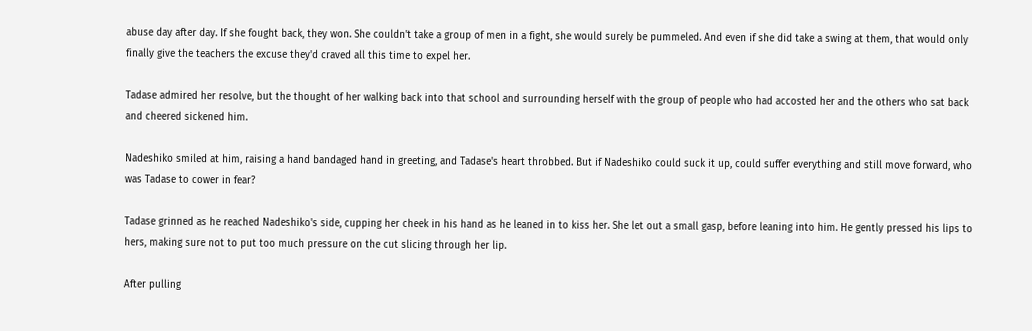abuse day after day. If she fought back, they won. She couldn't take a group of men in a fight, she would surely be pummeled. And even if she did take a swing at them, that would only finally give the teachers the excuse they'd craved all this time to expel her.

Tadase admired her resolve, but the thought of her walking back into that school and surrounding herself with the group of people who had accosted her and the others who sat back and cheered sickened him.

Nadeshiko smiled at him, raising a hand bandaged hand in greeting, and Tadase's heart throbbed. But if Nadeshiko could suck it up, could suffer everything and still move forward, who was Tadase to cower in fear?

Tadase grinned as he reached Nadeshiko's side, cupping her cheek in his hand as he leaned in to kiss her. She let out a small gasp, before leaning into him. He gently pressed his lips to hers, making sure not to put too much pressure on the cut slicing through her lip.

After pulling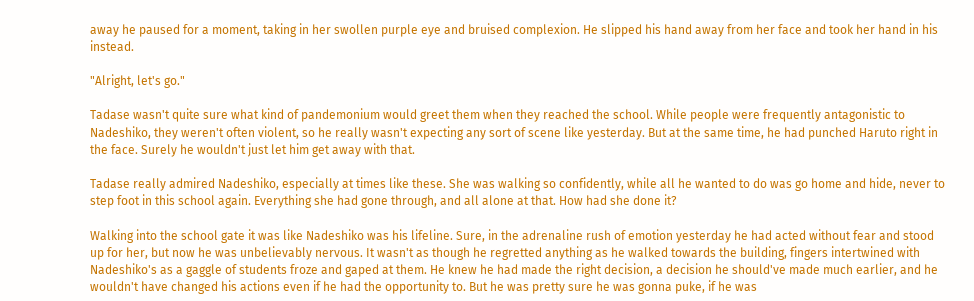away he paused for a moment, taking in her swollen purple eye and bruised complexion. He slipped his hand away from her face and took her hand in his instead.

"Alright, let's go."

Tadase wasn't quite sure what kind of pandemonium would greet them when they reached the school. While people were frequently antagonistic to Nadeshiko, they weren't often violent, so he really wasn't expecting any sort of scene like yesterday. But at the same time, he had punched Haruto right in the face. Surely he wouldn't just let him get away with that.

Tadase really admired Nadeshiko, especially at times like these. She was walking so confidently, while all he wanted to do was go home and hide, never to step foot in this school again. Everything she had gone through, and all alone at that. How had she done it?

Walking into the school gate it was like Nadeshiko was his lifeline. Sure, in the adrenaline rush of emotion yesterday he had acted without fear and stood up for her, but now he was unbelievably nervous. It wasn't as though he regretted anything as he walked towards the building, fingers intertwined with Nadeshiko's as a gaggle of students froze and gaped at them. He knew he had made the right decision, a decision he should've made much earlier, and he wouldn't have changed his actions even if he had the opportunity to. But he was pretty sure he was gonna puke, if he was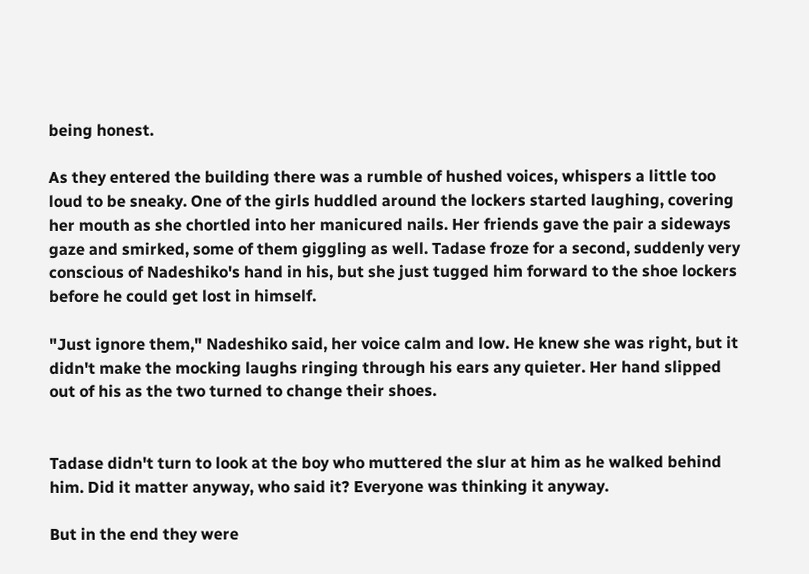being honest.

As they entered the building there was a rumble of hushed voices, whispers a little too loud to be sneaky. One of the girls huddled around the lockers started laughing, covering her mouth as she chortled into her manicured nails. Her friends gave the pair a sideways gaze and smirked, some of them giggling as well. Tadase froze for a second, suddenly very conscious of Nadeshiko's hand in his, but she just tugged him forward to the shoe lockers before he could get lost in himself.

"Just ignore them," Nadeshiko said, her voice calm and low. He knew she was right, but it didn't make the mocking laughs ringing through his ears any quieter. Her hand slipped out of his as the two turned to change their shoes.


Tadase didn't turn to look at the boy who muttered the slur at him as he walked behind him. Did it matter anyway, who said it? Everyone was thinking it anyway.

But in the end they were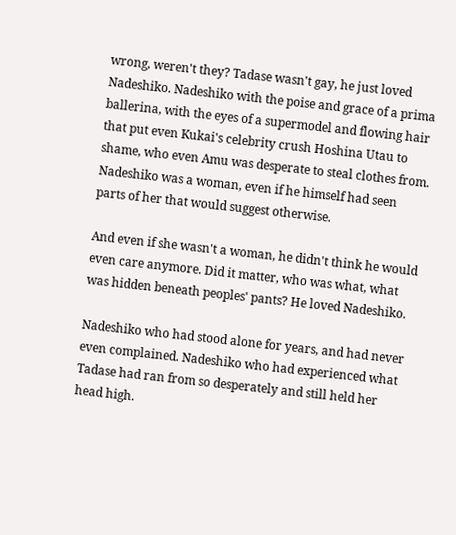wrong, weren't they? Tadase wasn't gay, he just loved Nadeshiko. Nadeshiko with the poise and grace of a prima ballerina, with the eyes of a supermodel and flowing hair that put even Kukai's celebrity crush Hoshina Utau to shame, who even Amu was desperate to steal clothes from. Nadeshiko was a woman, even if he himself had seen parts of her that would suggest otherwise.

And even if she wasn't a woman, he didn't think he would even care anymore. Did it matter, who was what, what was hidden beneath peoples' pants? He loved Nadeshiko.

Nadeshiko who had stood alone for years, and had never even complained. Nadeshiko who had experienced what Tadase had ran from so desperately and still held her head high.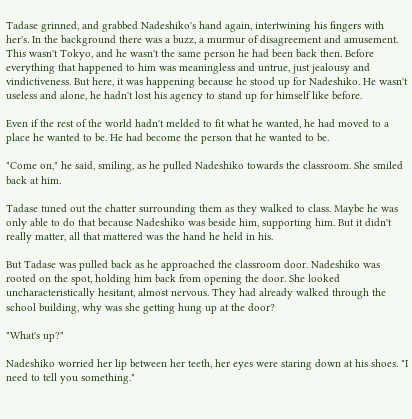Tadase grinned, and grabbed Nadeshiko's hand again, intertwining his fingers with her's. In the background there was a buzz, a murmur of disagreement and amusement. This wasn't Tokyo, and he wasn't the same person he had been back then. Before everything that happened to him was meaningless and untrue, just jealousy and vindictiveness. But here, it was happening because he stood up for Nadeshiko. He wasn't useless and alone, he hadn't lost his agency to stand up for himself like before.

Even if the rest of the world hadn't melded to fit what he wanted, he had moved to a place he wanted to be. He had become the person that he wanted to be.

"Come on," he said, smiling, as he pulled Nadeshiko towards the classroom. She smiled back at him.

Tadase tuned out the chatter surrounding them as they walked to class. Maybe he was only able to do that because Nadeshiko was beside him, supporting him. But it didn't really matter, all that mattered was the hand he held in his.

But Tadase was pulled back as he approached the classroom door. Nadeshiko was rooted on the spot, holding him back from opening the door. She looked uncharacteristically hesitant, almost nervous. They had already walked through the school building, why was she getting hung up at the door?

"What's up?"

Nadeshiko worried her lip between her teeth, her eyes were staring down at his shoes. "I need to tell you something."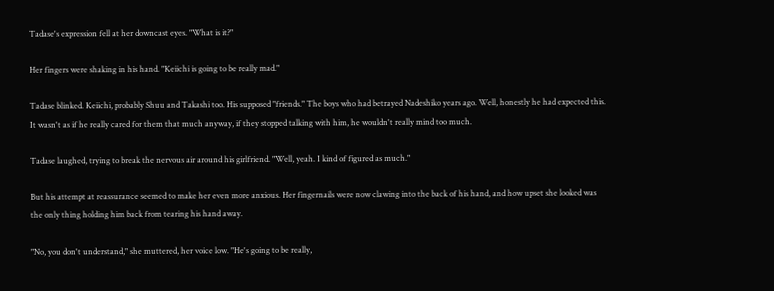Tadase's expression fell at her downcast eyes. "What is it?"

Her fingers were shaking in his hand. "Keiichi is going to be really mad."

Tadase blinked. Keiichi, probably Shuu and Takashi too. His supposed "friends." The boys who had betrayed Nadeshiko years ago. Well, honestly he had expected this. It wasn't as if he really cared for them that much anyway, if they stopped talking with him, he wouldn't really mind too much.

Tadase laughed, trying to break the nervous air around his girlfriend. "Well, yeah. I kind of figured as much."

But his attempt at reassurance seemed to make her even more anxious. Her fingernails were now clawing into the back of his hand, and how upset she looked was the only thing holding him back from tearing his hand away.

"No, you don't understand," she muttered, her voice low. "He's going to be really,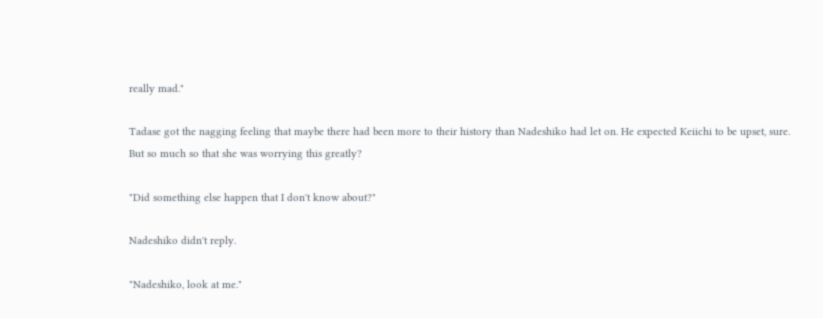really mad."

Tadase got the nagging feeling that maybe there had been more to their history than Nadeshiko had let on. He expected Keiichi to be upset, sure. But so much so that she was worrying this greatly?

"Did something else happen that I don't know about?"

Nadeshiko didn't reply.

"Nadeshiko, look at me."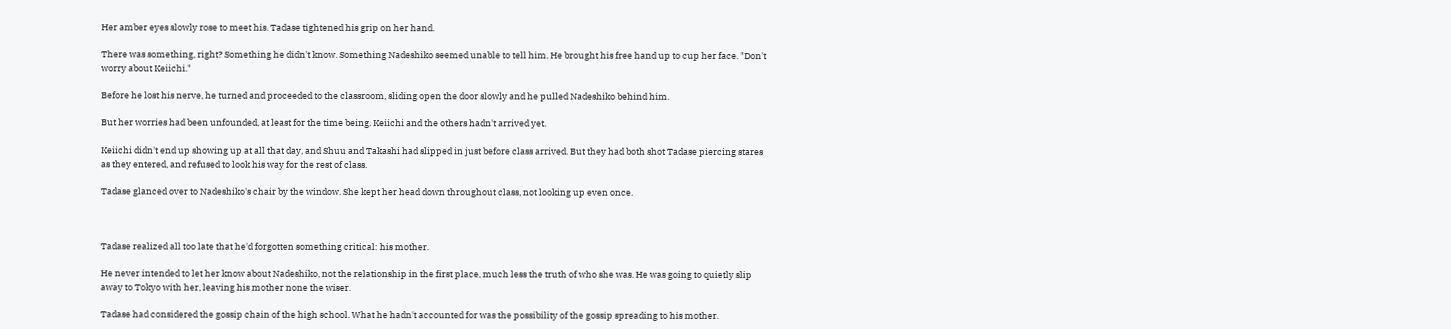Her amber eyes slowly rose to meet his. Tadase tightened his grip on her hand.

There was something, right? Something he didn't know. Something Nadeshiko seemed unable to tell him. He brought his free hand up to cup her face. "Don't worry about Keiichi."

Before he lost his nerve, he turned and proceeded to the classroom, sliding open the door slowly and he pulled Nadeshiko behind him.

But her worries had been unfounded, at least for the time being. Keiichi and the others hadn't arrived yet.

Keiichi didn't end up showing up at all that day, and Shuu and Takashi had slipped in just before class arrived. But they had both shot Tadase piercing stares as they entered, and refused to look his way for the rest of class.

Tadase glanced over to Nadeshiko's chair by the window. She kept her head down throughout class, not looking up even once.



Tadase realized all too late that he'd forgotten something critical: his mother.

He never intended to let her know about Nadeshiko, not the relationship in the first place, much less the truth of who she was. He was going to quietly slip away to Tokyo with her, leaving his mother none the wiser.

Tadase had considered the gossip chain of the high school. What he hadn't accounted for was the possibility of the gossip spreading to his mother.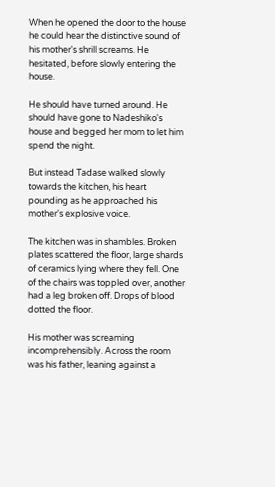When he opened the door to the house he could hear the distinctive sound of his mother's shrill screams. He hesitated, before slowly entering the house.

He should have turned around. He should have gone to Nadeshiko's house and begged her mom to let him spend the night.

But instead Tadase walked slowly towards the kitchen, his heart pounding as he approached his mother's explosive voice.

The kitchen was in shambles. Broken plates scattered the floor, large shards of ceramics lying where they fell. One of the chairs was toppled over, another had a leg broken off. Drops of blood dotted the floor.

His mother was screaming incomprehensibly. Across the room was his father, leaning against a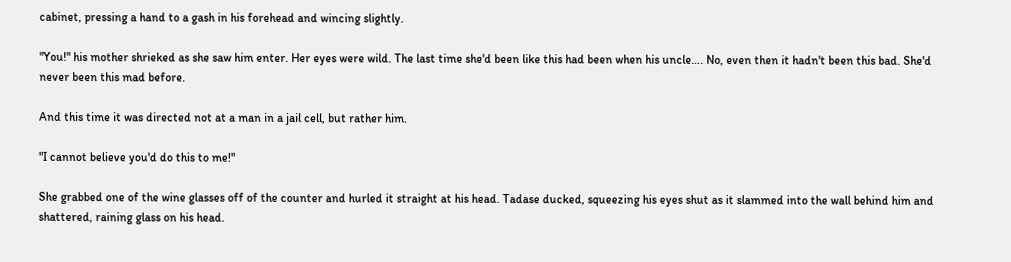cabinet, pressing a hand to a gash in his forehead and wincing slightly.

"You!" his mother shrieked as she saw him enter. Her eyes were wild. The last time she'd been like this had been when his uncle…. No, even then it hadn't been this bad. She'd never been this mad before.

And this time it was directed not at a man in a jail cell, but rather him.

"I cannot believe you'd do this to me!"

She grabbed one of the wine glasses off of the counter and hurled it straight at his head. Tadase ducked, squeezing his eyes shut as it slammed into the wall behind him and shattered, raining glass on his head.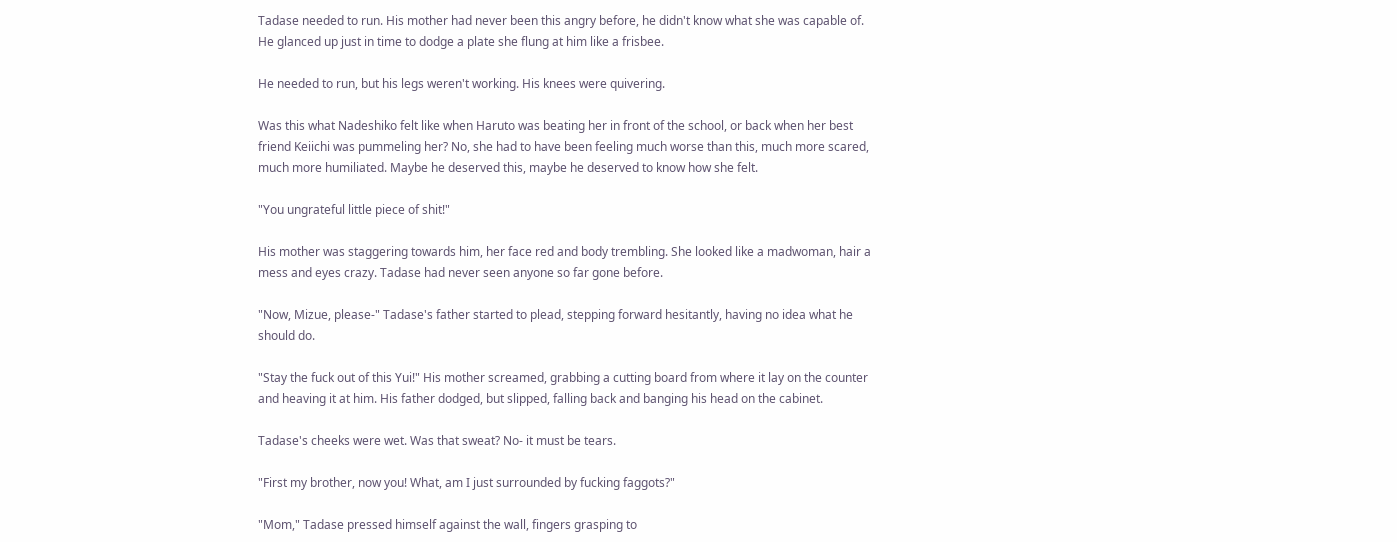Tadase needed to run. His mother had never been this angry before, he didn't know what she was capable of. He glanced up just in time to dodge a plate she flung at him like a frisbee.

He needed to run, but his legs weren't working. His knees were quivering.

Was this what Nadeshiko felt like when Haruto was beating her in front of the school, or back when her best friend Keiichi was pummeling her? No, she had to have been feeling much worse than this, much more scared, much more humiliated. Maybe he deserved this, maybe he deserved to know how she felt.

"You ungrateful little piece of shit!"

His mother was staggering towards him, her face red and body trembling. She looked like a madwoman, hair a mess and eyes crazy. Tadase had never seen anyone so far gone before.

"Now, Mizue, please-" Tadase's father started to plead, stepping forward hesitantly, having no idea what he should do.

"Stay the fuck out of this Yui!" His mother screamed, grabbing a cutting board from where it lay on the counter and heaving it at him. His father dodged, but slipped, falling back and banging his head on the cabinet.

Tadase's cheeks were wet. Was that sweat? No- it must be tears.

"First my brother, now you! What, am I just surrounded by fucking faggots?"

"Mom," Tadase pressed himself against the wall, fingers grasping to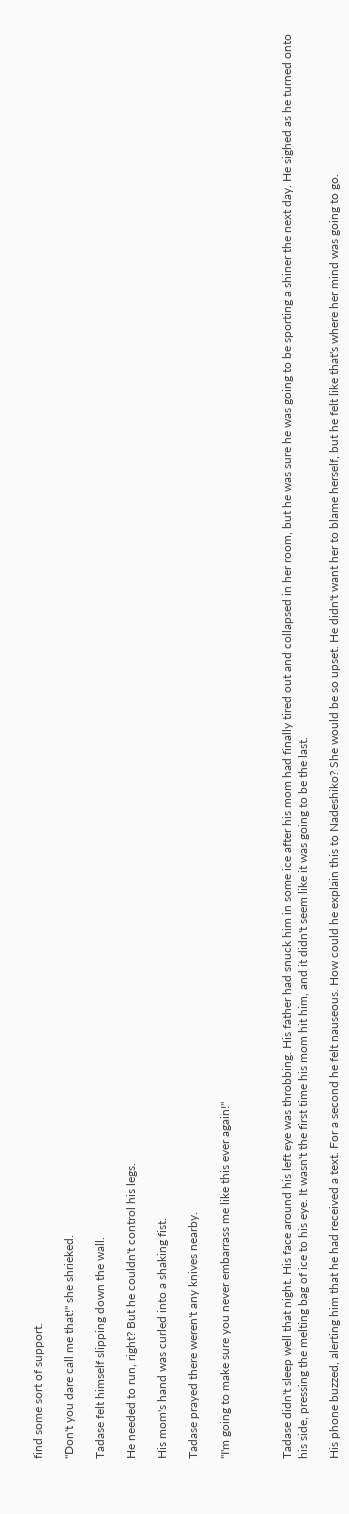find some sort of support.

"Don't you dare call me that!" she shrieked.

Tadase felt himself slipping down the wall.

He needed to run, right? But he couldn't control his legs.

His mom's hand was curled into a shaking fist.

Tadase prayed there weren't any knives nearby.

"I'm going to make sure you never embarrass me like this ever again!"



Tadase didn't sleep well that night. His face around his left eye was throbbing. His father had snuck him in some ice after his mom had finally tired out and collapsed in her room, but he was sure he was going to be sporting a shiner the next day. He sighed as he turned onto his side, pressing the melting bag of ice to his eye. It wasn't the first time his mom hit him, and it didn't seem like it was going to be the last.

His phone buzzed, alerting him that he had received a text. For a second he felt nauseous. How could he explain this to Nadeshiko? She would be so upset. He didn't want her to blame herself, but he felt like that's where her mind was going to go.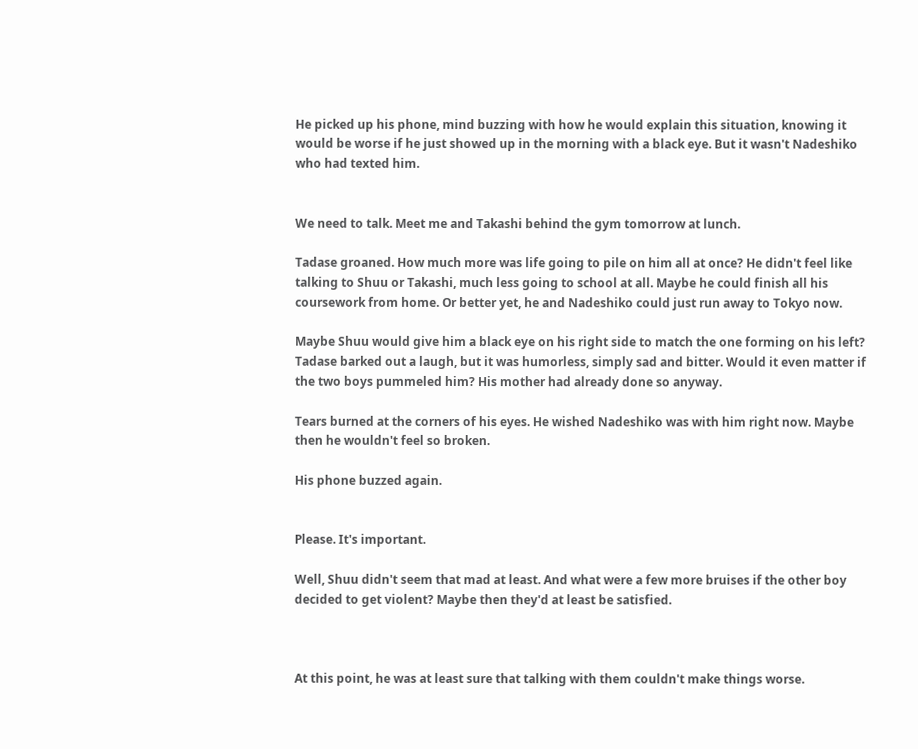He picked up his phone, mind buzzing with how he would explain this situation, knowing it would be worse if he just showed up in the morning with a black eye. But it wasn't Nadeshiko who had texted him.


We need to talk. Meet me and Takashi behind the gym tomorrow at lunch.

Tadase groaned. How much more was life going to pile on him all at once? He didn't feel like talking to Shuu or Takashi, much less going to school at all. Maybe he could finish all his coursework from home. Or better yet, he and Nadeshiko could just run away to Tokyo now.

Maybe Shuu would give him a black eye on his right side to match the one forming on his left? Tadase barked out a laugh, but it was humorless, simply sad and bitter. Would it even matter if the two boys pummeled him? His mother had already done so anyway.

Tears burned at the corners of his eyes. He wished Nadeshiko was with him right now. Maybe then he wouldn't feel so broken.

His phone buzzed again.


Please. It's important.

Well, Shuu didn't seem that mad at least. And what were a few more bruises if the other boy decided to get violent? Maybe then they'd at least be satisfied.



At this point, he was at least sure that talking with them couldn't make things worse.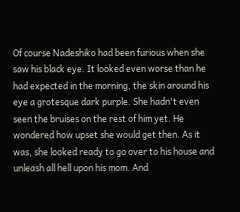Of course Nadeshiko had been furious when she saw his black eye. It looked even worse than he had expected in the morning, the skin around his eye a grotesque dark purple. She hadn't even seen the bruises on the rest of him yet. He wondered how upset she would get then. As it was, she looked ready to go over to his house and unleash all hell upon his mom. And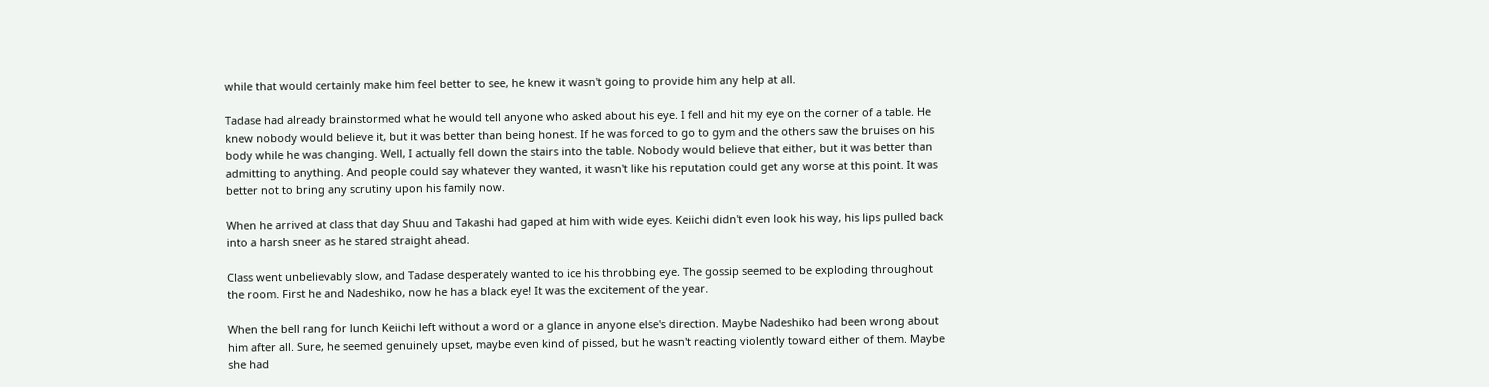while that would certainly make him feel better to see, he knew it wasn't going to provide him any help at all.

Tadase had already brainstormed what he would tell anyone who asked about his eye. I fell and hit my eye on the corner of a table. He knew nobody would believe it, but it was better than being honest. If he was forced to go to gym and the others saw the bruises on his body while he was changing. Well, I actually fell down the stairs into the table. Nobody would believe that either, but it was better than admitting to anything. And people could say whatever they wanted, it wasn't like his reputation could get any worse at this point. It was better not to bring any scrutiny upon his family now.

When he arrived at class that day Shuu and Takashi had gaped at him with wide eyes. Keiichi didn't even look his way, his lips pulled back into a harsh sneer as he stared straight ahead.

Class went unbelievably slow, and Tadase desperately wanted to ice his throbbing eye. The gossip seemed to be exploding throughout the room. First he and Nadeshiko, now he has a black eye! It was the excitement of the year.

When the bell rang for lunch Keiichi left without a word or a glance in anyone else's direction. Maybe Nadeshiko had been wrong about him after all. Sure, he seemed genuinely upset, maybe even kind of pissed, but he wasn't reacting violently toward either of them. Maybe she had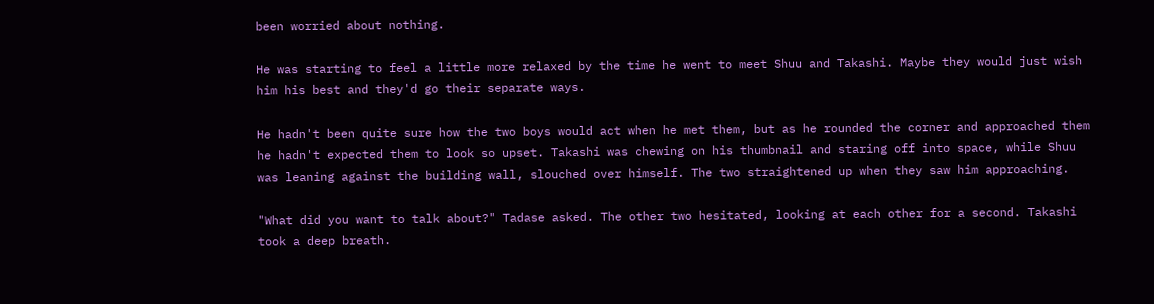been worried about nothing.

He was starting to feel a little more relaxed by the time he went to meet Shuu and Takashi. Maybe they would just wish him his best and they'd go their separate ways.

He hadn't been quite sure how the two boys would act when he met them, but as he rounded the corner and approached them he hadn't expected them to look so upset. Takashi was chewing on his thumbnail and staring off into space, while Shuu was leaning against the building wall, slouched over himself. The two straightened up when they saw him approaching.

"What did you want to talk about?" Tadase asked. The other two hesitated, looking at each other for a second. Takashi took a deep breath.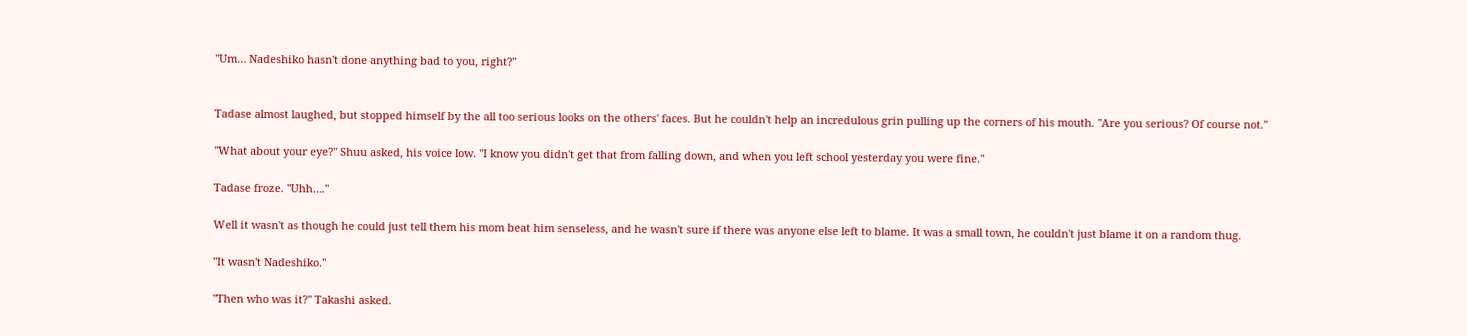"Um… Nadeshiko hasn't done anything bad to you, right?"


Tadase almost laughed, but stopped himself by the all too serious looks on the others' faces. But he couldn't help an incredulous grin pulling up the corners of his mouth. "Are you serious? Of course not."

"What about your eye?" Shuu asked, his voice low. "I know you didn't get that from falling down, and when you left school yesterday you were fine."

Tadase froze. "Uhh…."

Well it wasn't as though he could just tell them his mom beat him senseless, and he wasn't sure if there was anyone else left to blame. It was a small town, he couldn't just blame it on a random thug.

"It wasn't Nadeshiko."

"Then who was it?" Takashi asked.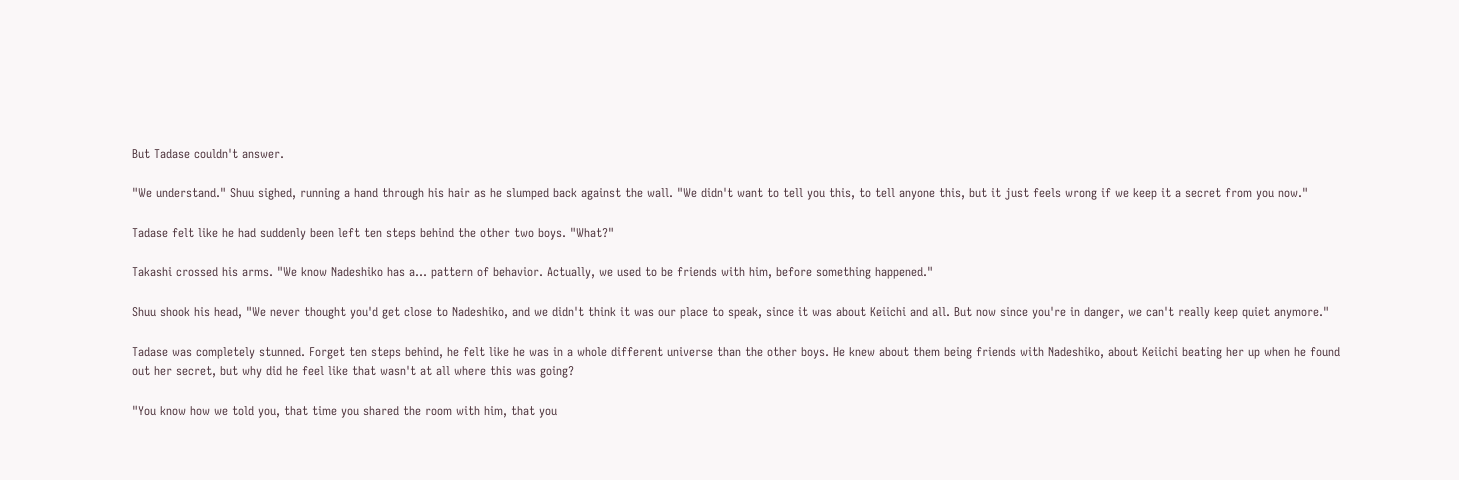But Tadase couldn't answer.

"We understand." Shuu sighed, running a hand through his hair as he slumped back against the wall. "We didn't want to tell you this, to tell anyone this, but it just feels wrong if we keep it a secret from you now."

Tadase felt like he had suddenly been left ten steps behind the other two boys. "What?"

Takashi crossed his arms. "We know Nadeshiko has a… pattern of behavior. Actually, we used to be friends with him, before something happened."

Shuu shook his head, "We never thought you'd get close to Nadeshiko, and we didn't think it was our place to speak, since it was about Keiichi and all. But now since you're in danger, we can't really keep quiet anymore."

Tadase was completely stunned. Forget ten steps behind, he felt like he was in a whole different universe than the other boys. He knew about them being friends with Nadeshiko, about Keiichi beating her up when he found out her secret, but why did he feel like that wasn't at all where this was going?

"You know how we told you, that time you shared the room with him, that you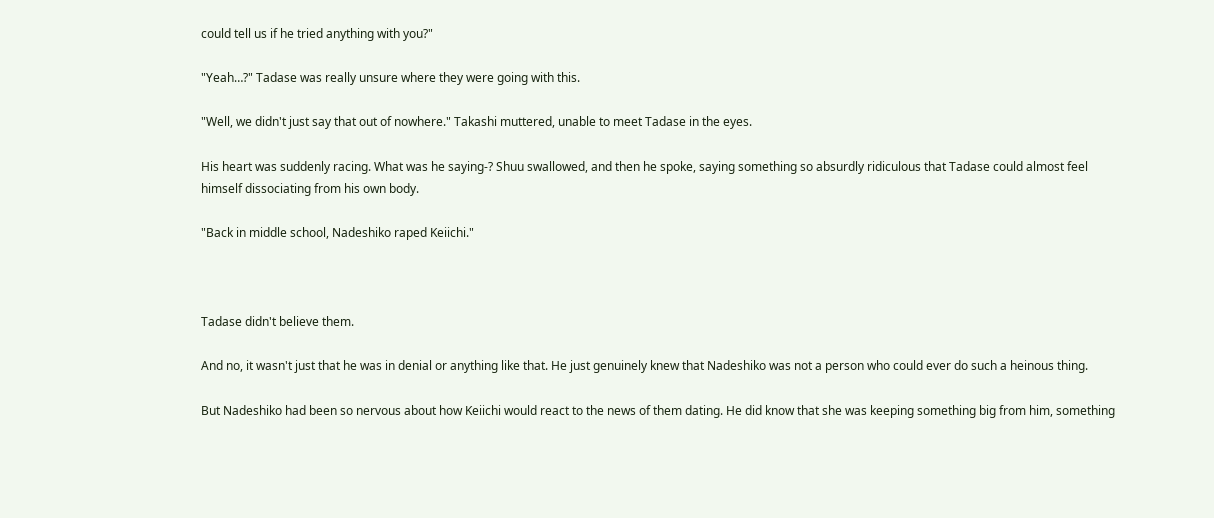could tell us if he tried anything with you?"

"Yeah…?" Tadase was really unsure where they were going with this.

"Well, we didn't just say that out of nowhere." Takashi muttered, unable to meet Tadase in the eyes.

His heart was suddenly racing. What was he saying-? Shuu swallowed, and then he spoke, saying something so absurdly ridiculous that Tadase could almost feel himself dissociating from his own body.

"Back in middle school, Nadeshiko raped Keiichi."



Tadase didn't believe them.

And no, it wasn't just that he was in denial or anything like that. He just genuinely knew that Nadeshiko was not a person who could ever do such a heinous thing.

But Nadeshiko had been so nervous about how Keiichi would react to the news of them dating. He did know that she was keeping something big from him, something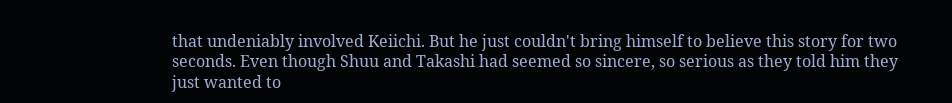that undeniably involved Keiichi. But he just couldn't bring himself to believe this story for two seconds. Even though Shuu and Takashi had seemed so sincere, so serious as they told him they just wanted to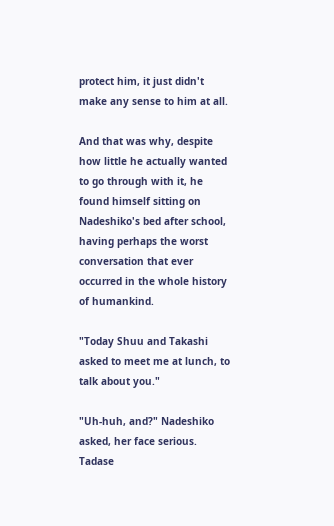protect him, it just didn't make any sense to him at all.

And that was why, despite how little he actually wanted to go through with it, he found himself sitting on Nadeshiko's bed after school, having perhaps the worst conversation that ever occurred in the whole history of humankind.

"Today Shuu and Takashi asked to meet me at lunch, to talk about you."

"Uh-huh, and?" Nadeshiko asked, her face serious. Tadase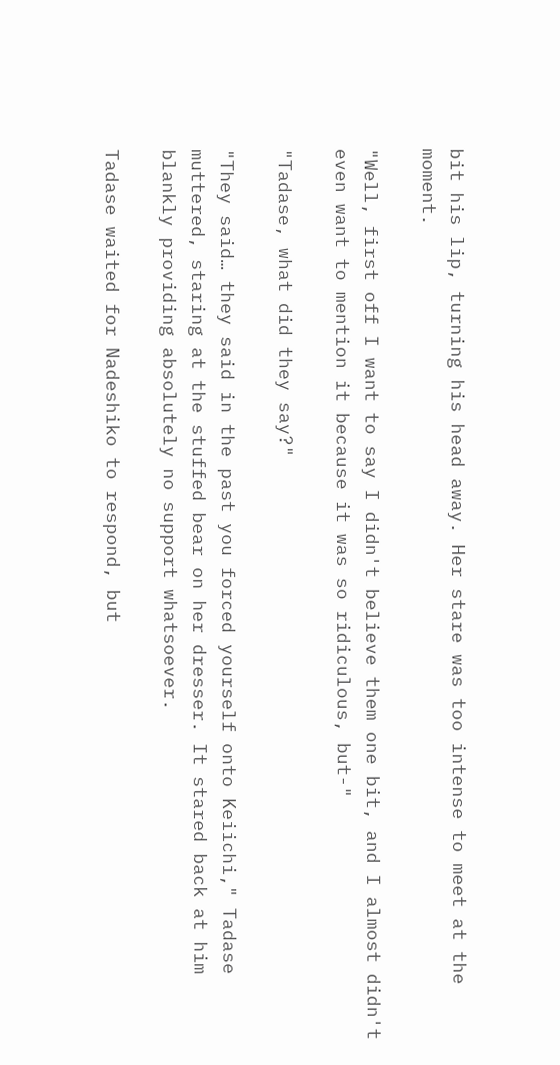bit his lip, turning his head away. Her stare was too intense to meet at the moment.

"Well, first off I want to say I didn't believe them one bit, and I almost didn't even want to mention it because it was so ridiculous, but-"

"Tadase, what did they say?"

"They said… they said in the past you forced yourself onto Keiichi," Tadase muttered, staring at the stuffed bear on her dresser. It stared back at him blankly providing absolutely no support whatsoever.

Tadase waited for Nadeshiko to respond, but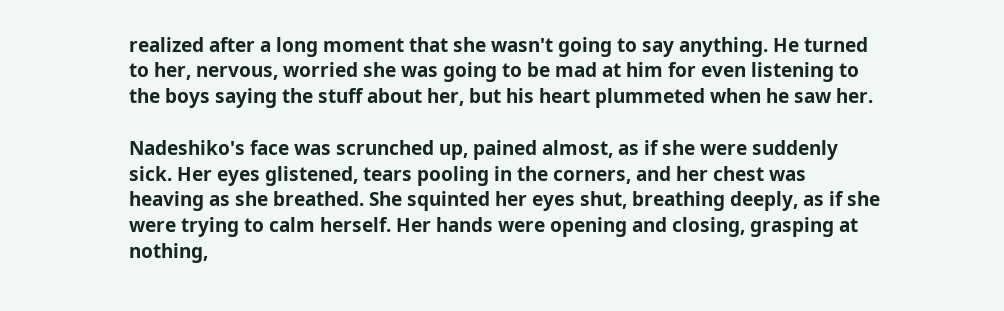realized after a long moment that she wasn't going to say anything. He turned to her, nervous, worried she was going to be mad at him for even listening to the boys saying the stuff about her, but his heart plummeted when he saw her.

Nadeshiko's face was scrunched up, pained almost, as if she were suddenly sick. Her eyes glistened, tears pooling in the corners, and her chest was heaving as she breathed. She squinted her eyes shut, breathing deeply, as if she were trying to calm herself. Her hands were opening and closing, grasping at nothing,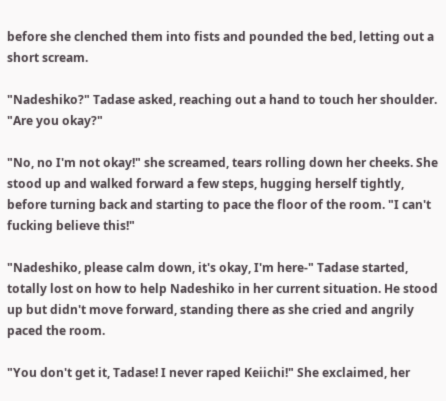before she clenched them into fists and pounded the bed, letting out a short scream.

"Nadeshiko?" Tadase asked, reaching out a hand to touch her shoulder. "Are you okay?"

"No, no I'm not okay!" she screamed, tears rolling down her cheeks. She stood up and walked forward a few steps, hugging herself tightly, before turning back and starting to pace the floor of the room. "I can't fucking believe this!"

"Nadeshiko, please calm down, it's okay, I'm here-" Tadase started, totally lost on how to help Nadeshiko in her current situation. He stood up but didn't move forward, standing there as she cried and angrily paced the room.

"You don't get it, Tadase! I never raped Keiichi!" She exclaimed, her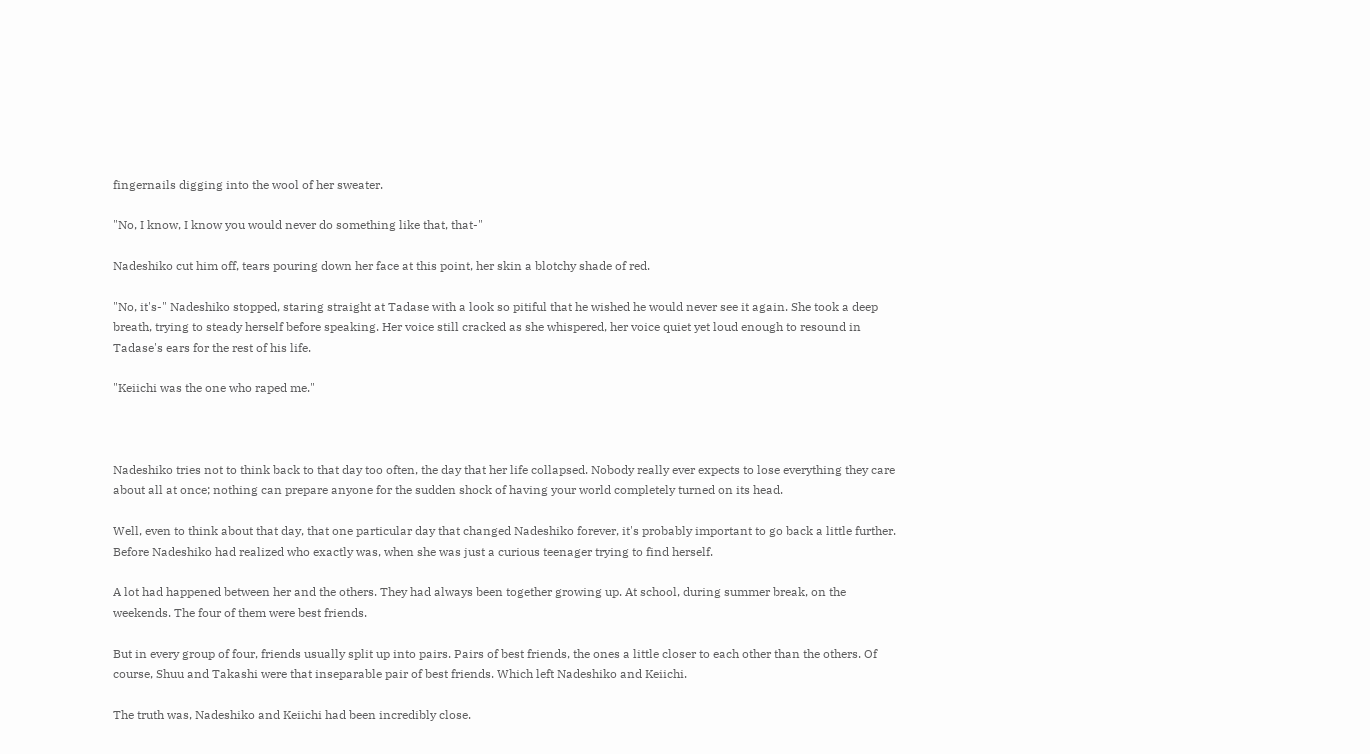fingernails digging into the wool of her sweater.

"No, I know, I know you would never do something like that, that-"

Nadeshiko cut him off, tears pouring down her face at this point, her skin a blotchy shade of red.

"No, it's-" Nadeshiko stopped, staring straight at Tadase with a look so pitiful that he wished he would never see it again. She took a deep breath, trying to steady herself before speaking. Her voice still cracked as she whispered, her voice quiet yet loud enough to resound in Tadase's ears for the rest of his life.

"Keiichi was the one who raped me."



Nadeshiko tries not to think back to that day too often, the day that her life collapsed. Nobody really ever expects to lose everything they care about all at once; nothing can prepare anyone for the sudden shock of having your world completely turned on its head.

Well, even to think about that day, that one particular day that changed Nadeshiko forever, it's probably important to go back a little further. Before Nadeshiko had realized who exactly was, when she was just a curious teenager trying to find herself.

A lot had happened between her and the others. They had always been together growing up. At school, during summer break, on the weekends. The four of them were best friends.

But in every group of four, friends usually split up into pairs. Pairs of best friends, the ones a little closer to each other than the others. Of course, Shuu and Takashi were that inseparable pair of best friends. Which left Nadeshiko and Keiichi.

The truth was, Nadeshiko and Keiichi had been incredibly close.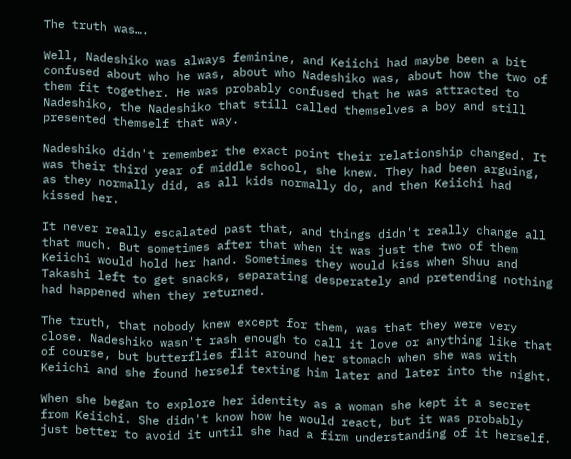The truth was….

Well, Nadeshiko was always feminine, and Keiichi had maybe been a bit confused about who he was, about who Nadeshiko was, about how the two of them fit together. He was probably confused that he was attracted to Nadeshiko, the Nadeshiko that still called themselves a boy and still presented themself that way.

Nadeshiko didn't remember the exact point their relationship changed. It was their third year of middle school, she knew. They had been arguing, as they normally did, as all kids normally do, and then Keiichi had kissed her.

It never really escalated past that, and things didn't really change all that much. But sometimes after that when it was just the two of them Keiichi would hold her hand. Sometimes they would kiss when Shuu and Takashi left to get snacks, separating desperately and pretending nothing had happened when they returned.

The truth, that nobody knew except for them, was that they were very close. Nadeshiko wasn't rash enough to call it love or anything like that of course, but butterflies flit around her stomach when she was with Keiichi and she found herself texting him later and later into the night.

When she began to explore her identity as a woman she kept it a secret from Keiichi. She didn't know how he would react, but it was probably just better to avoid it until she had a firm understanding of it herself.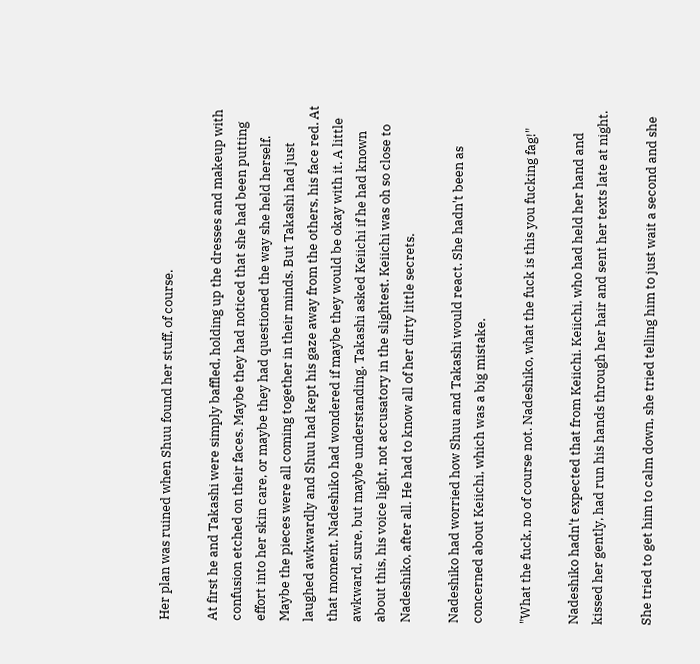Her plan was ruined when Shuu found her stuff, of course.

At first he and Takashi were simply baffled, holding up the dresses and makeup with confusion etched on their faces. Maybe they had noticed that she had been putting effort into her skin care, or maybe they had questioned the way she held herself. Maybe the pieces were all coming together in their minds. But Takashi had just laughed awkwardly and Shuu had kept his gaze away from the others, his face red. At that moment, Nadeshiko had wondered if maybe they would be okay with it. A little awkward, sure, but maybe understanding. Takashi asked Keiichi if he had known about this, his voice light, not accusatory in the slightest. Keiichi was oh so close to Nadeshiko, after all. He had to know all of her dirty little secrets.

Nadeshiko had worried how Shuu and Takashi would react. She hadn't been as concerned about Keiichi, which was a big mistake.

"What the fuck, no of course not. Nadeshiko, what the fuck is this you fucking fag!"

Nadeshiko hadn't expected that from Keiichi. Keiichi, who had held her hand and kissed her gently, had run his hands through her hair and sent her texts late at night.

She tried to get him to calm down, she tried telling him to just wait a second and she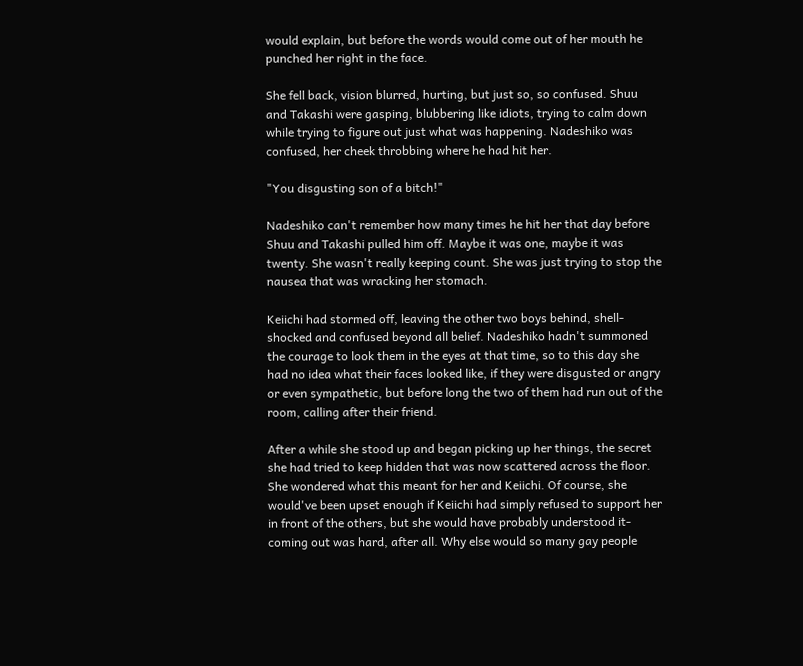would explain, but before the words would come out of her mouth he punched her right in the face.

She fell back, vision blurred, hurting, but just so, so confused. Shuu and Takashi were gasping, blubbering like idiots, trying to calm down while trying to figure out just what was happening. Nadeshiko was confused, her cheek throbbing where he had hit her.

"You disgusting son of a bitch!"

Nadeshiko can't remember how many times he hit her that day before Shuu and Takashi pulled him off. Maybe it was one, maybe it was twenty. She wasn't really keeping count. She was just trying to stop the nausea that was wracking her stomach.

Keiichi had stormed off, leaving the other two boys behind, shell-shocked and confused beyond all belief. Nadeshiko hadn't summoned the courage to look them in the eyes at that time, so to this day she had no idea what their faces looked like, if they were disgusted or angry or even sympathetic, but before long the two of them had run out of the room, calling after their friend.

After a while she stood up and began picking up her things, the secret she had tried to keep hidden that was now scattered across the floor. She wondered what this meant for her and Keiichi. Of course, she would've been upset enough if Keiichi had simply refused to support her in front of the others, but she would have probably understood it- coming out was hard, after all. Why else would so many gay people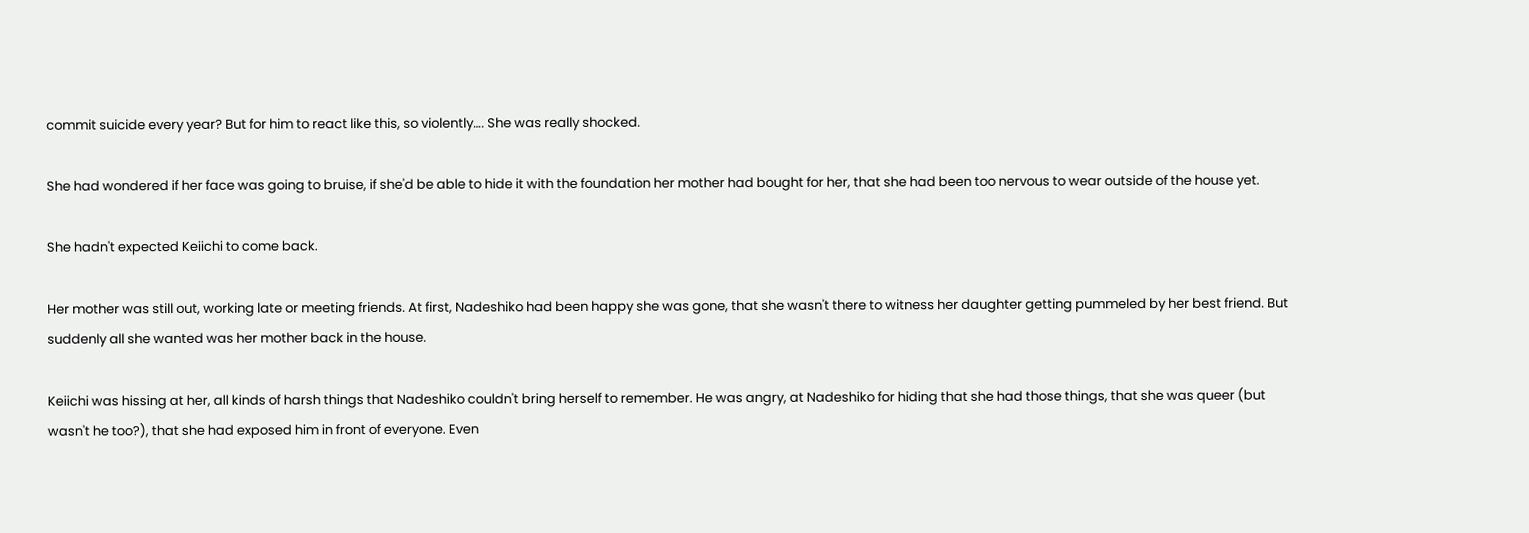commit suicide every year? But for him to react like this, so violently…. She was really shocked.

She had wondered if her face was going to bruise, if she'd be able to hide it with the foundation her mother had bought for her, that she had been too nervous to wear outside of the house yet.

She hadn't expected Keiichi to come back.

Her mother was still out, working late or meeting friends. At first, Nadeshiko had been happy she was gone, that she wasn't there to witness her daughter getting pummeled by her best friend. But suddenly all she wanted was her mother back in the house.

Keiichi was hissing at her, all kinds of harsh things that Nadeshiko couldn't bring herself to remember. He was angry, at Nadeshiko for hiding that she had those things, that she was queer (but wasn't he too?), that she had exposed him in front of everyone. Even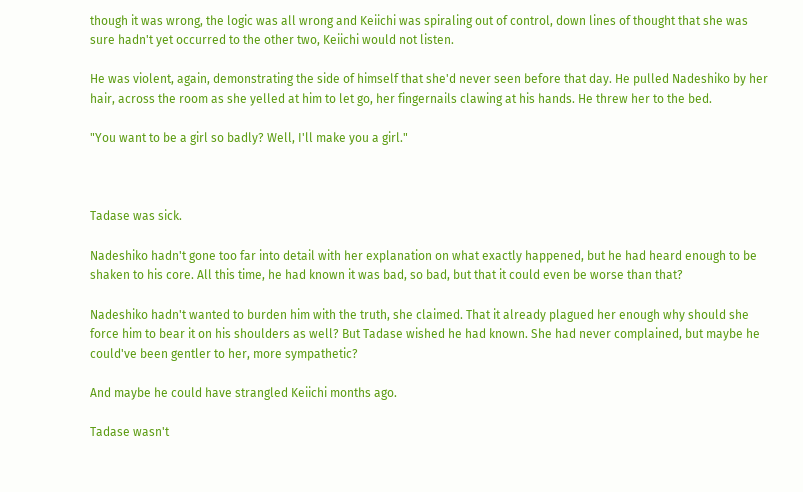though it was wrong, the logic was all wrong and Keiichi was spiraling out of control, down lines of thought that she was sure hadn't yet occurred to the other two, Keiichi would not listen.

He was violent, again, demonstrating the side of himself that she'd never seen before that day. He pulled Nadeshiko by her hair, across the room as she yelled at him to let go, her fingernails clawing at his hands. He threw her to the bed.

"You want to be a girl so badly? Well, I'll make you a girl."



Tadase was sick.

Nadeshiko hadn't gone too far into detail with her explanation on what exactly happened, but he had heard enough to be shaken to his core. All this time, he had known it was bad, so bad, but that it could even be worse than that?

Nadeshiko hadn't wanted to burden him with the truth, she claimed. That it already plagued her enough why should she force him to bear it on his shoulders as well? But Tadase wished he had known. She had never complained, but maybe he could've been gentler to her, more sympathetic?

And maybe he could have strangled Keiichi months ago.

Tadase wasn't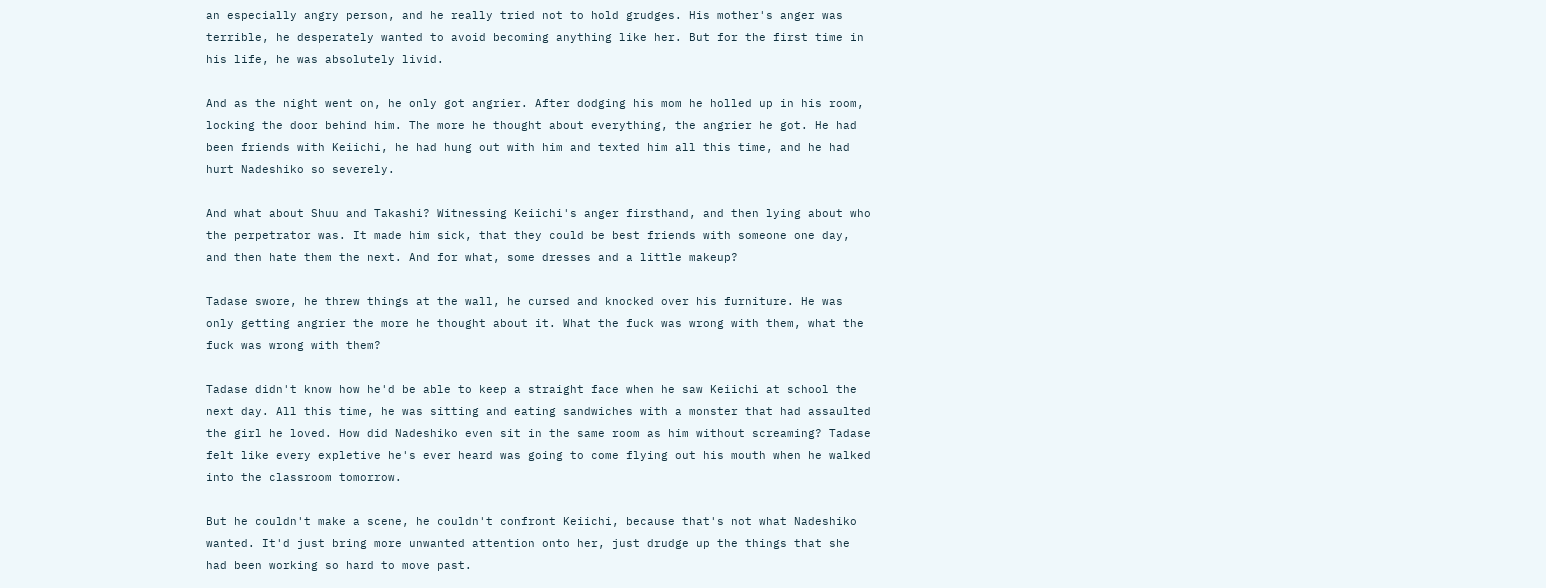an especially angry person, and he really tried not to hold grudges. His mother's anger was terrible, he desperately wanted to avoid becoming anything like her. But for the first time in his life, he was absolutely livid.

And as the night went on, he only got angrier. After dodging his mom he holled up in his room, locking the door behind him. The more he thought about everything, the angrier he got. He had been friends with Keiichi, he had hung out with him and texted him all this time, and he had hurt Nadeshiko so severely.

And what about Shuu and Takashi? Witnessing Keiichi's anger firsthand, and then lying about who the perpetrator was. It made him sick, that they could be best friends with someone one day, and then hate them the next. And for what, some dresses and a little makeup?

Tadase swore, he threw things at the wall, he cursed and knocked over his furniture. He was only getting angrier the more he thought about it. What the fuck was wrong with them, what the fuck was wrong with them?

Tadase didn't know how he'd be able to keep a straight face when he saw Keiichi at school the next day. All this time, he was sitting and eating sandwiches with a monster that had assaulted the girl he loved. How did Nadeshiko even sit in the same room as him without screaming? Tadase felt like every expletive he's ever heard was going to come flying out his mouth when he walked into the classroom tomorrow.

But he couldn't make a scene, he couldn't confront Keiichi, because that's not what Nadeshiko wanted. It'd just bring more unwanted attention onto her, just drudge up the things that she had been working so hard to move past.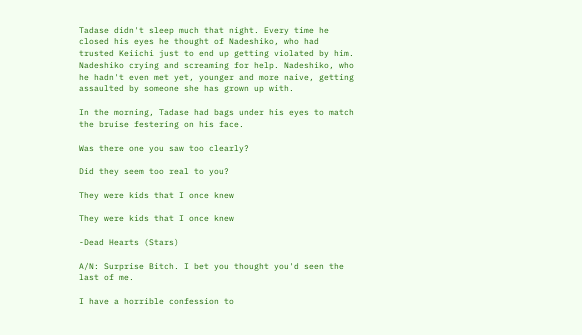Tadase didn't sleep much that night. Every time he closed his eyes he thought of Nadeshiko, who had trusted Keiichi just to end up getting violated by him. Nadeshiko crying and screaming for help. Nadeshiko, who he hadn't even met yet, younger and more naive, getting assaulted by someone she has grown up with.

In the morning, Tadase had bags under his eyes to match the bruise festering on his face.

Was there one you saw too clearly?

Did they seem too real to you?

They were kids that I once knew

They were kids that I once knew

-Dead Hearts (Stars)

A/N: Surprise Bitch. I bet you thought you'd seen the last of me.

I have a horrible confession to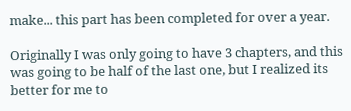make... this part has been completed for over a year.

Originally I was only going to have 3 chapters, and this was going to be half of the last one, but I realized its better for me to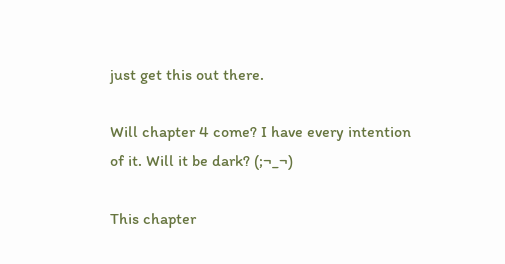just get this out there.

Will chapter 4 come? I have every intention of it. Will it be dark? (;¬_¬)

This chapter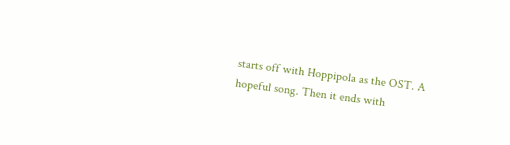starts off with Hoppipola as the OST. A hopeful song. Then it ends with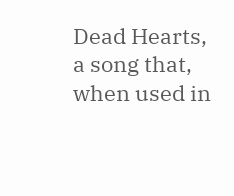Dead Hearts, a song that, when used in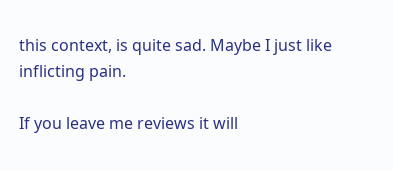this context, is quite sad. Maybe I just like inflicting pain.

If you leave me reviews it will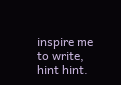inspire me to write, hint hint.